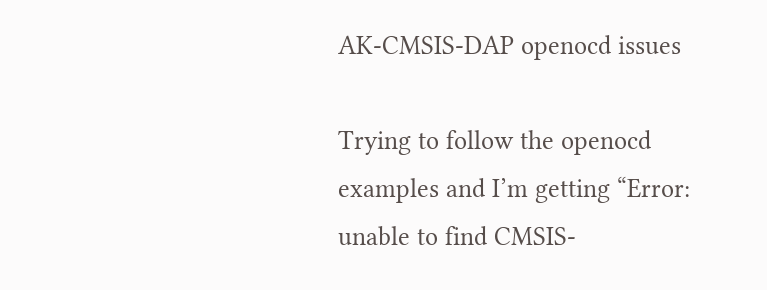AK-CMSIS-DAP openocd issues

Trying to follow the openocd examples and I’m getting “Error: unable to find CMSIS-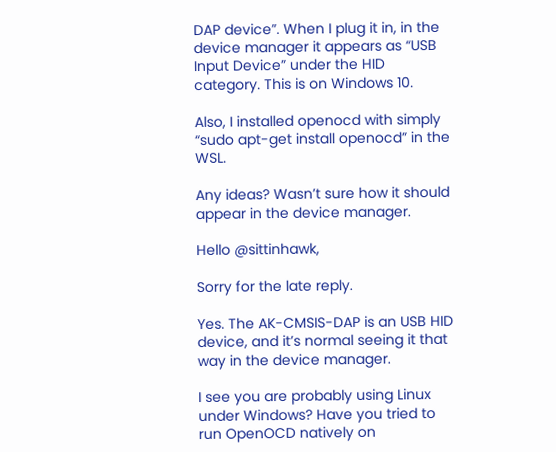DAP device”. When I plug it in, in the device manager it appears as “USB Input Device” under the HID category. This is on Windows 10.

Also, I installed openocd with simply “sudo apt-get install openocd” in the WSL.

Any ideas? Wasn’t sure how it should appear in the device manager.

Hello @sittinhawk,

Sorry for the late reply.

Yes. The AK-CMSIS-DAP is an USB HID device, and it’s normal seeing it that way in the device manager.

I see you are probably using Linux under Windows? Have you tried to run OpenOCD natively on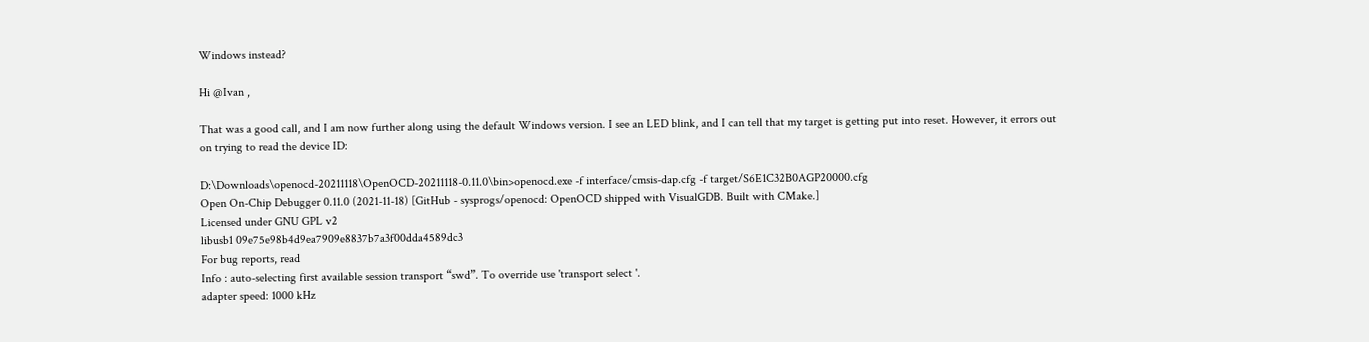Windows instead?

Hi @Ivan ,

That was a good call, and I am now further along using the default Windows version. I see an LED blink, and I can tell that my target is getting put into reset. However, it errors out on trying to read the device ID:

D:\Downloads\openocd-20211118\OpenOCD-20211118-0.11.0\bin>openocd.exe -f interface/cmsis-dap.cfg -f target/S6E1C32B0AGP20000.cfg
Open On-Chip Debugger 0.11.0 (2021-11-18) [GitHub - sysprogs/openocd: OpenOCD shipped with VisualGDB. Built with CMake.]
Licensed under GNU GPL v2
libusb1 09e75e98b4d9ea7909e8837b7a3f00dda4589dc3
For bug reports, read
Info : auto-selecting first available session transport “swd”. To override use 'transport select '.
adapter speed: 1000 kHz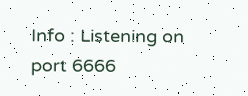Info : Listening on port 6666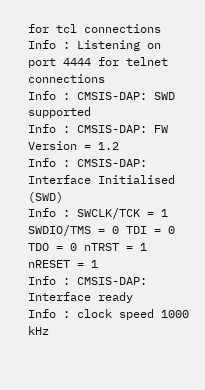for tcl connections
Info : Listening on port 4444 for telnet connections
Info : CMSIS-DAP: SWD supported
Info : CMSIS-DAP: FW Version = 1.2
Info : CMSIS-DAP: Interface Initialised (SWD)
Info : SWCLK/TCK = 1 SWDIO/TMS = 0 TDI = 0 TDO = 0 nTRST = 1 nRESET = 1
Info : CMSIS-DAP: Interface ready
Info : clock speed 1000 kHz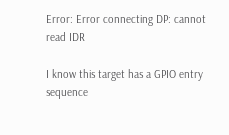Error: Error connecting DP: cannot read IDR

I know this target has a GPIO entry sequence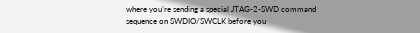where you’re sending a special JTAG-2-SWD command sequence on SWDIO/SWCLK before you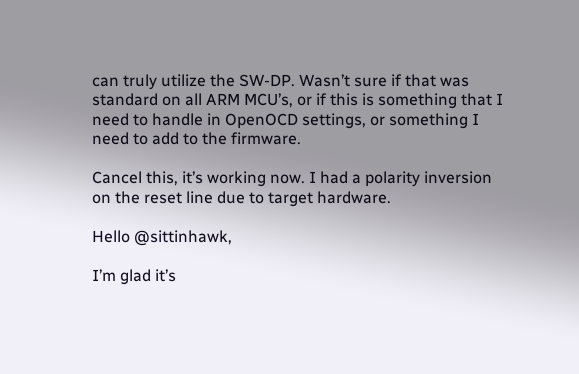can truly utilize the SW-DP. Wasn’t sure if that was standard on all ARM MCU’s, or if this is something that I need to handle in OpenOCD settings, or something I need to add to the firmware.

Cancel this, it’s working now. I had a polarity inversion on the reset line due to target hardware.

Hello @sittinhawk,

I’m glad it’s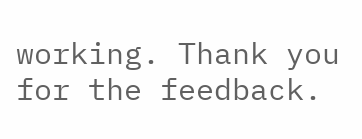working. Thank you for the feedback.